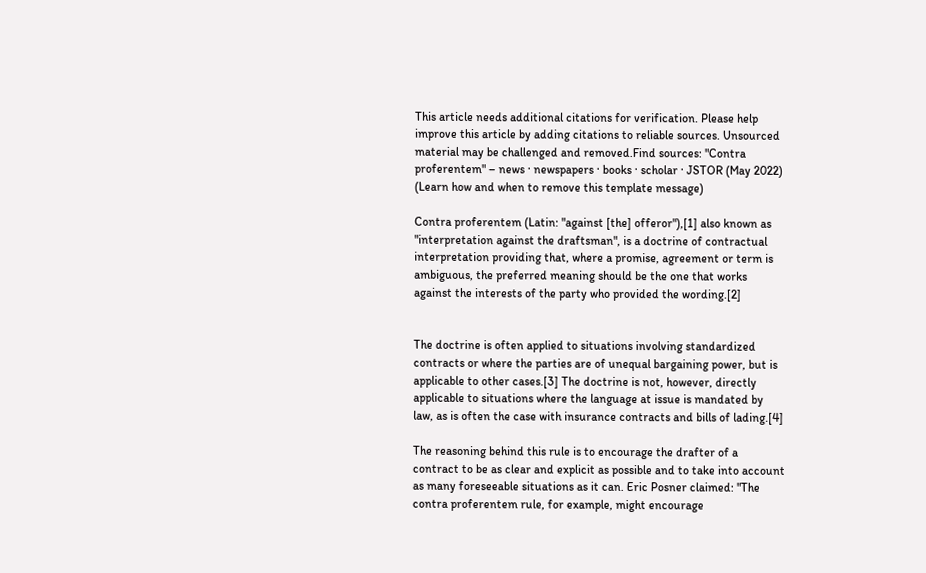This article needs additional citations for verification. Please help improve this article by adding citations to reliable sources. Unsourced material may be challenged and removed.Find sources: "Contra proferentem" – news · newspapers · books · scholar · JSTOR (May 2022) (Learn how and when to remove this template message)

Contra proferentem (Latin: "against [the] offeror"),[1] also known as "interpretation against the draftsman", is a doctrine of contractual interpretation providing that, where a promise, agreement or term is ambiguous, the preferred meaning should be the one that works against the interests of the party who provided the wording.[2]


The doctrine is often applied to situations involving standardized contracts or where the parties are of unequal bargaining power, but is applicable to other cases.[3] The doctrine is not, however, directly applicable to situations where the language at issue is mandated by law, as is often the case with insurance contracts and bills of lading.[4]

The reasoning behind this rule is to encourage the drafter of a contract to be as clear and explicit as possible and to take into account as many foreseeable situations as it can. Eric Posner claimed: "The contra proferentem rule, for example, might encourage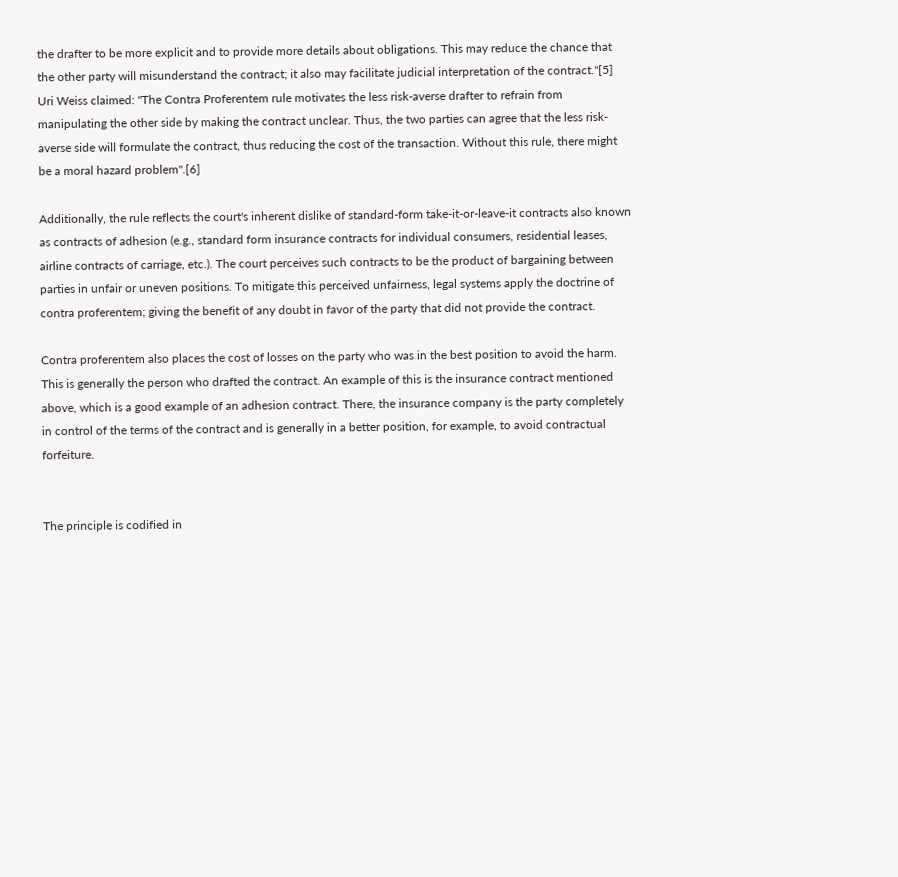the drafter to be more explicit and to provide more details about obligations. This may reduce the chance that the other party will misunderstand the contract; it also may facilitate judicial interpretation of the contract."[5] Uri Weiss claimed: "The Contra Proferentem rule motivates the less risk-averse drafter to refrain from manipulating the other side by making the contract unclear. Thus, the two parties can agree that the less risk-averse side will formulate the contract, thus reducing the cost of the transaction. Without this rule, there might be a moral hazard problem".[6]

Additionally, the rule reflects the court's inherent dislike of standard-form take-it-or-leave-it contracts also known as contracts of adhesion (e.g., standard form insurance contracts for individual consumers, residential leases, airline contracts of carriage, etc.). The court perceives such contracts to be the product of bargaining between parties in unfair or uneven positions. To mitigate this perceived unfairness, legal systems apply the doctrine of contra proferentem; giving the benefit of any doubt in favor of the party that did not provide the contract.

Contra proferentem also places the cost of losses on the party who was in the best position to avoid the harm. This is generally the person who drafted the contract. An example of this is the insurance contract mentioned above, which is a good example of an adhesion contract. There, the insurance company is the party completely in control of the terms of the contract and is generally in a better position, for example, to avoid contractual forfeiture.


The principle is codified in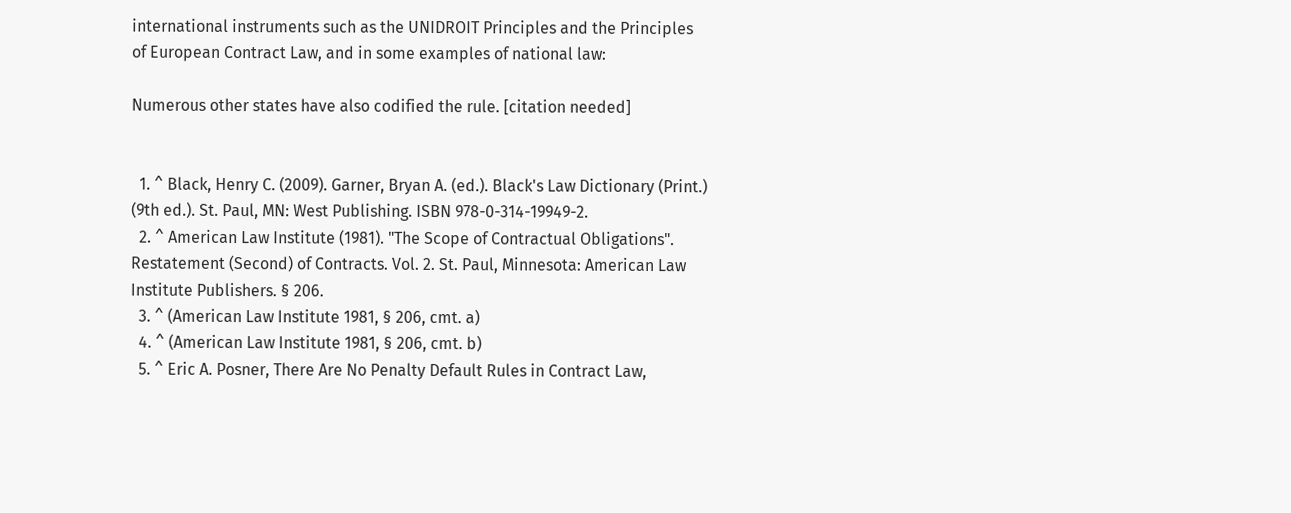international instruments such as the UNIDROIT Principles and the Principles of European Contract Law, and in some examples of national law:

Numerous other states have also codified the rule. [citation needed]


  1. ^ Black, Henry C. (2009). Garner, Bryan A. (ed.). Black's Law Dictionary (Print.) (9th ed.). St. Paul, MN: West Publishing. ISBN 978-0-314-19949-2.
  2. ^ American Law Institute (1981). "The Scope of Contractual Obligations". Restatement (Second) of Contracts. Vol. 2. St. Paul, Minnesota: American Law Institute Publishers. § 206.
  3. ^ (American Law Institute 1981, § 206, cmt. a)
  4. ^ (American Law Institute 1981, § 206, cmt. b)
  5. ^ Eric A. Posner, There Are No Penalty Default Rules in Contract Law,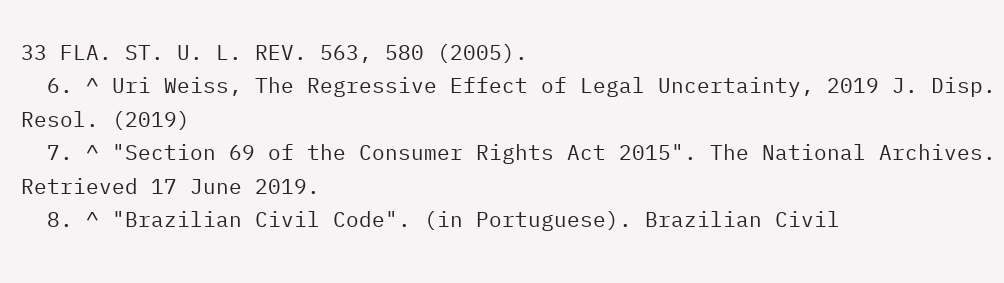33 FLA. ST. U. L. REV. 563, 580 (2005).
  6. ^ Uri Weiss, The Regressive Effect of Legal Uncertainty, 2019 J. Disp. Resol. (2019)
  7. ^ "Section 69 of the Consumer Rights Act 2015". The National Archives. Retrieved 17 June 2019.
  8. ^ "Brazilian Civil Code". (in Portuguese). Brazilian Civil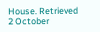House. Retrieved 2 October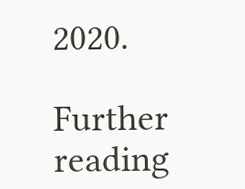2020.

Further reading